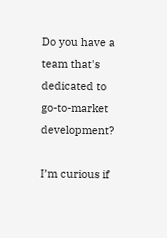Do you have a team that's dedicated to go-to-market development?

I’m curious if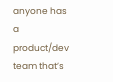anyone has a product/dev team that’s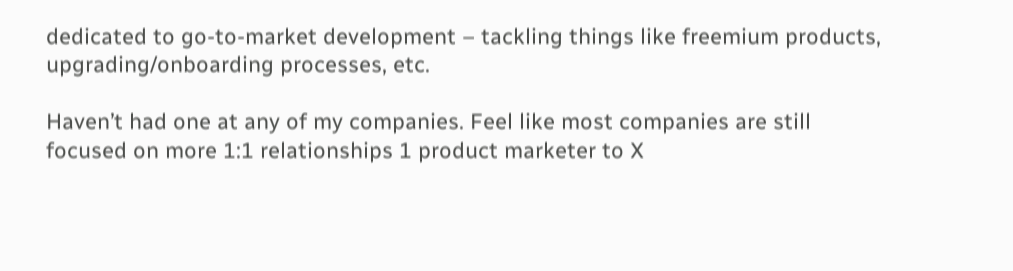dedicated to go-to-market development – tackling things like freemium products, upgrading/onboarding processes, etc.

Haven’t had one at any of my companies. Feel like most companies are still focused on more 1:1 relationships 1 product marketer to X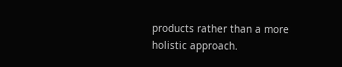products rather than a more holistic approach.